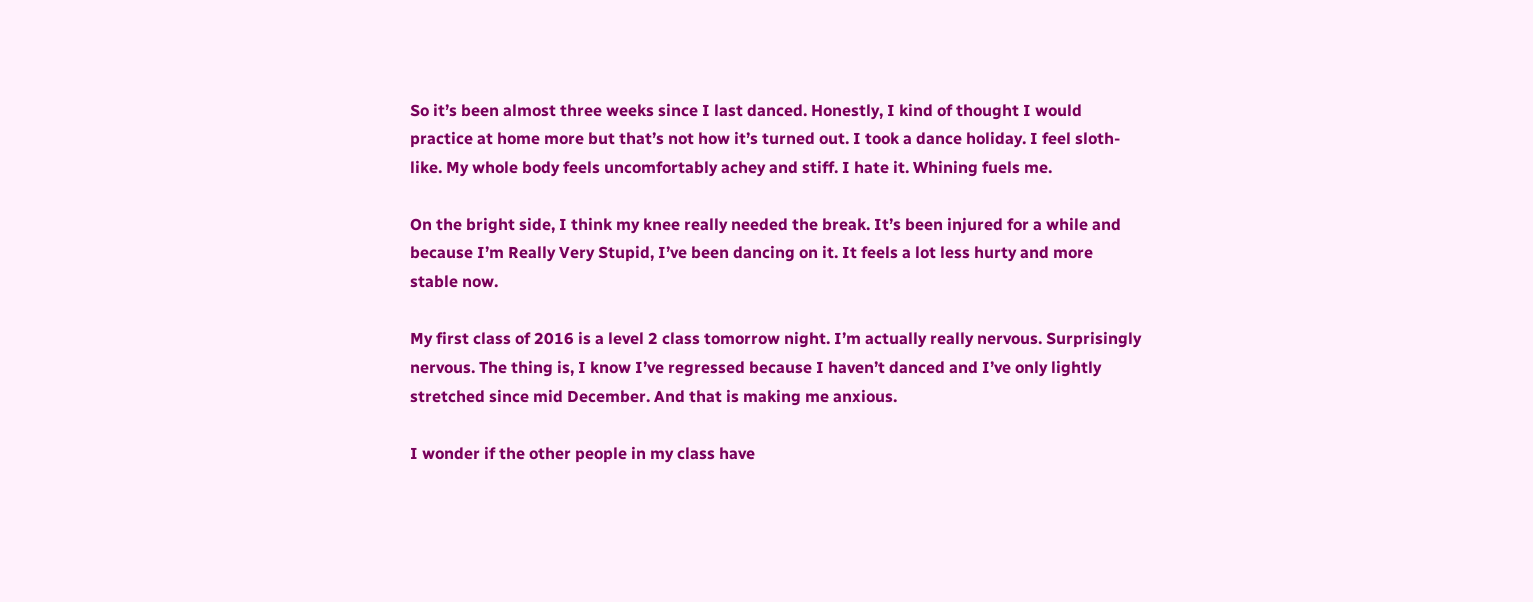So it’s been almost three weeks since I last danced. Honestly, I kind of thought I would practice at home more but that’s not how it’s turned out. I took a dance holiday. I feel sloth-like. My whole body feels uncomfortably achey and stiff. I hate it. Whining fuels me.

On the bright side, I think my knee really needed the break. It’s been injured for a while and because I’m Really Very Stupid, I’ve been dancing on it. It feels a lot less hurty and more stable now.

My first class of 2016 is a level 2 class tomorrow night. I’m actually really nervous. Surprisingly nervous. The thing is, I know I’ve regressed because I haven’t danced and I’ve only lightly stretched since mid December. And that is making me anxious.

I wonder if the other people in my class have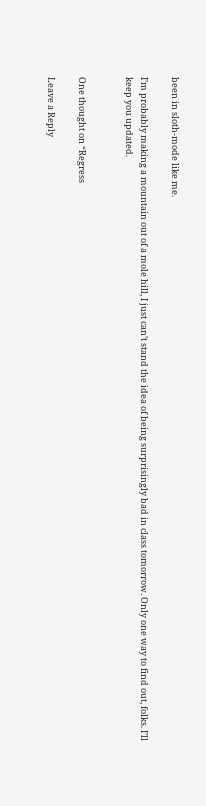been in sloth-mode like me.

I’m probably making a mountain out of a mole hill, I just can’t stand the idea of being surprisingly bad in class tomorrow. Only one way to find out, folks. I’ll keep you updated.


One thought on “Regress

Leave a Reply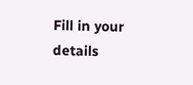Fill in your details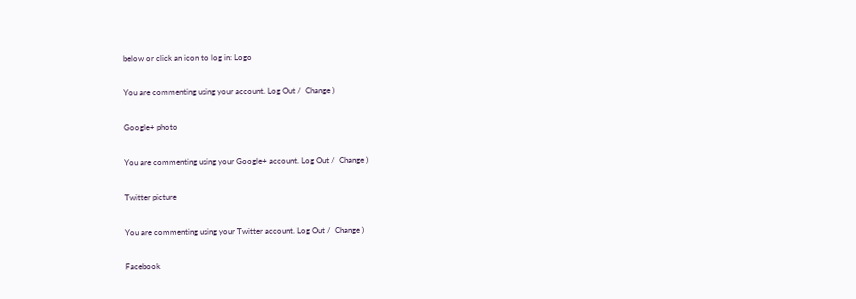below or click an icon to log in: Logo

You are commenting using your account. Log Out /  Change )

Google+ photo

You are commenting using your Google+ account. Log Out /  Change )

Twitter picture

You are commenting using your Twitter account. Log Out /  Change )

Facebook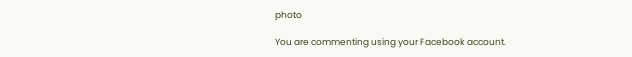photo

You are commenting using your Facebook account.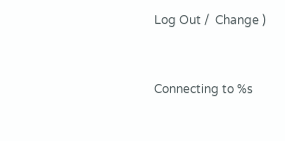Log Out /  Change )


Connecting to %s